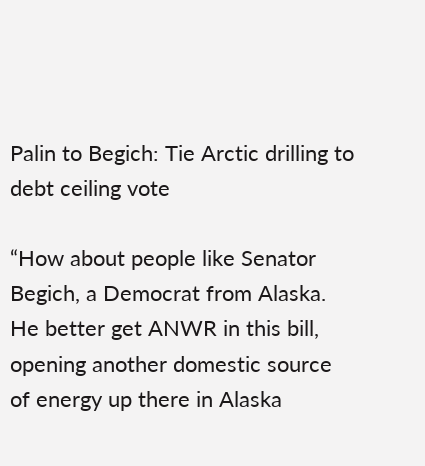Palin to Begich: Tie Arctic drilling to debt ceiling vote

“How about people like Senator Begich, a Democrat from Alaska. He better get ANWR in this bill, opening another domestic source of energy up there in Alaska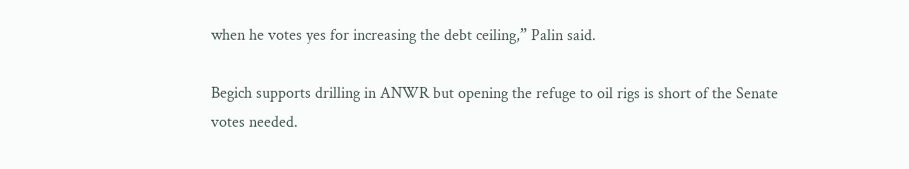when he votes yes for increasing the debt ceiling,” Palin said.

Begich supports drilling in ANWR but opening the refuge to oil rigs is short of the Senate votes needed.